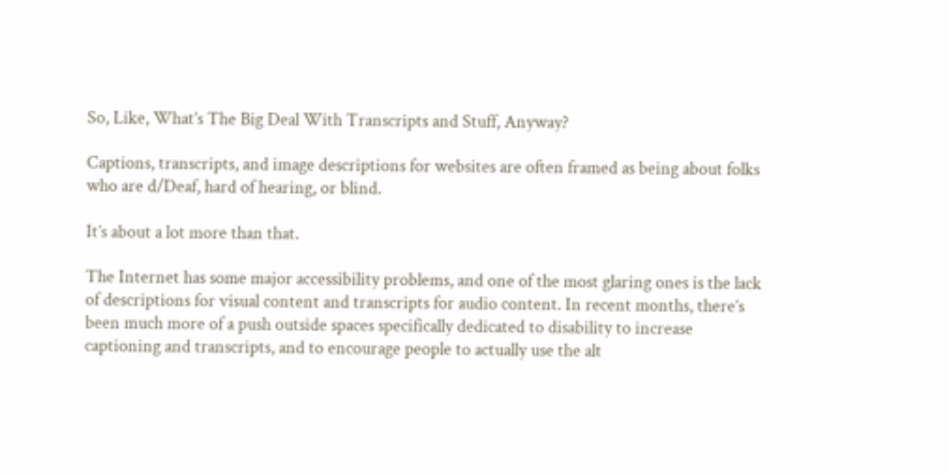So, Like, What’s The Big Deal With Transcripts and Stuff, Anyway?

Captions, transcripts, and image descriptions for websites are often framed as being about folks who are d/Deaf, hard of hearing, or blind.

It’s about a lot more than that.

The Internet has some major accessibility problems, and one of the most glaring ones is the lack of descriptions for visual content and transcripts for audio content. In recent months, there’s been much more of a push outside spaces specifically dedicated to disability to increase captioning and transcripts, and to encourage people to actually use the alt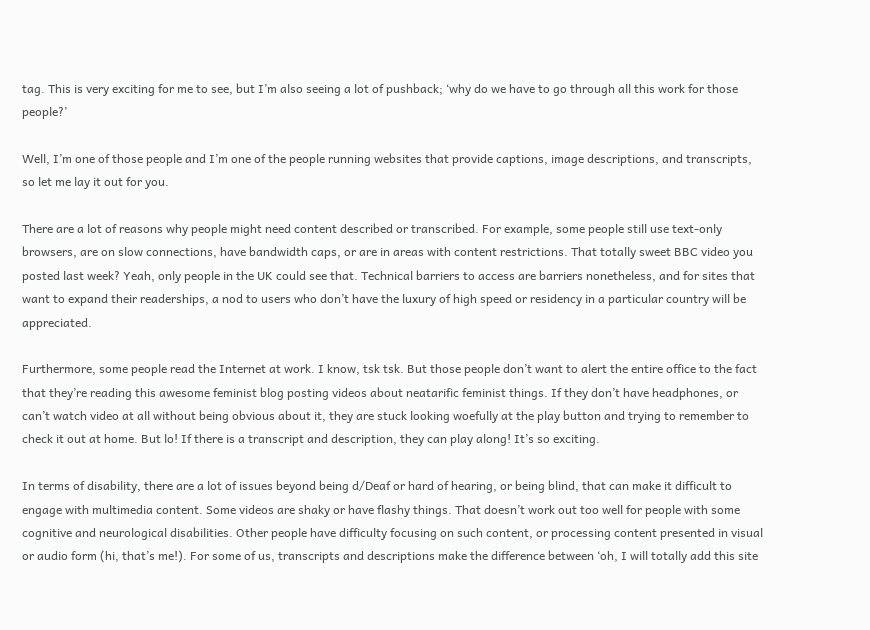tag. This is very exciting for me to see, but I’m also seeing a lot of pushback; ‘why do we have to go through all this work for those people?’

Well, I’m one of those people and I’m one of the people running websites that provide captions, image descriptions, and transcripts, so let me lay it out for you.

There are a lot of reasons why people might need content described or transcribed. For example, some people still use text-only browsers, are on slow connections, have bandwidth caps, or are in areas with content restrictions. That totally sweet BBC video you posted last week? Yeah, only people in the UK could see that. Technical barriers to access are barriers nonetheless, and for sites that want to expand their readerships, a nod to users who don’t have the luxury of high speed or residency in a particular country will be appreciated.

Furthermore, some people read the Internet at work. I know, tsk tsk. But those people don’t want to alert the entire office to the fact that they’re reading this awesome feminist blog posting videos about neatarific feminist things. If they don’t have headphones, or can’t watch video at all without being obvious about it, they are stuck looking woefully at the play button and trying to remember to check it out at home. But lo! If there is a transcript and description, they can play along! It’s so exciting.

In terms of disability, there are a lot of issues beyond being d/Deaf or hard of hearing, or being blind, that can make it difficult to engage with multimedia content. Some videos are shaky or have flashy things. That doesn’t work out too well for people with some cognitive and neurological disabilities. Other people have difficulty focusing on such content, or processing content presented in visual or audio form (hi, that’s me!). For some of us, transcripts and descriptions make the difference between ‘oh, I will totally add this site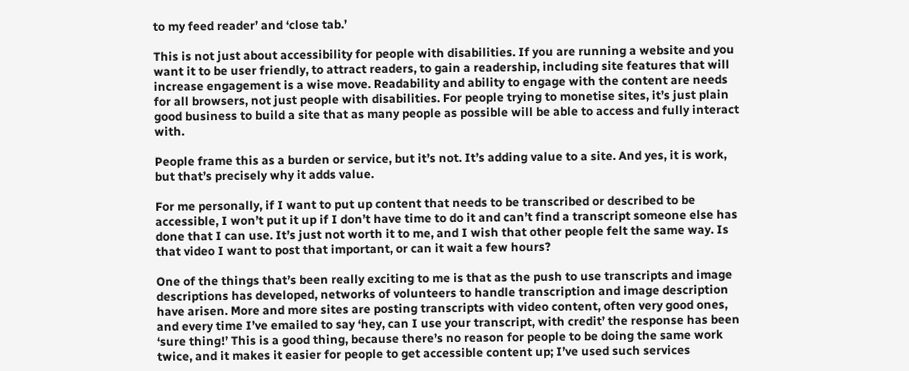to my feed reader’ and ‘close tab.’

This is not just about accessibility for people with disabilities. If you are running a website and you want it to be user friendly, to attract readers, to gain a readership, including site features that will increase engagement is a wise move. Readability and ability to engage with the content are needs for all browsers, not just people with disabilities. For people trying to monetise sites, it’s just plain good business to build a site that as many people as possible will be able to access and fully interact with.

People frame this as a burden or service, but it’s not. It’s adding value to a site. And yes, it is work, but that’s precisely why it adds value.

For me personally, if I want to put up content that needs to be transcribed or described to be accessible, I won’t put it up if I don’t have time to do it and can’t find a transcript someone else has done that I can use. It’s just not worth it to me, and I wish that other people felt the same way. Is that video I want to post that important, or can it wait a few hours?

One of the things that’s been really exciting to me is that as the push to use transcripts and image descriptions has developed, networks of volunteers to handle transcription and image description have arisen. More and more sites are posting transcripts with video content, often very good ones, and every time I’ve emailed to say ‘hey, can I use your transcript, with credit’ the response has been ‘sure thing!’ This is a good thing, because there’s no reason for people to be doing the same work twice, and it makes it easier for people to get accessible content up; I’ve used such services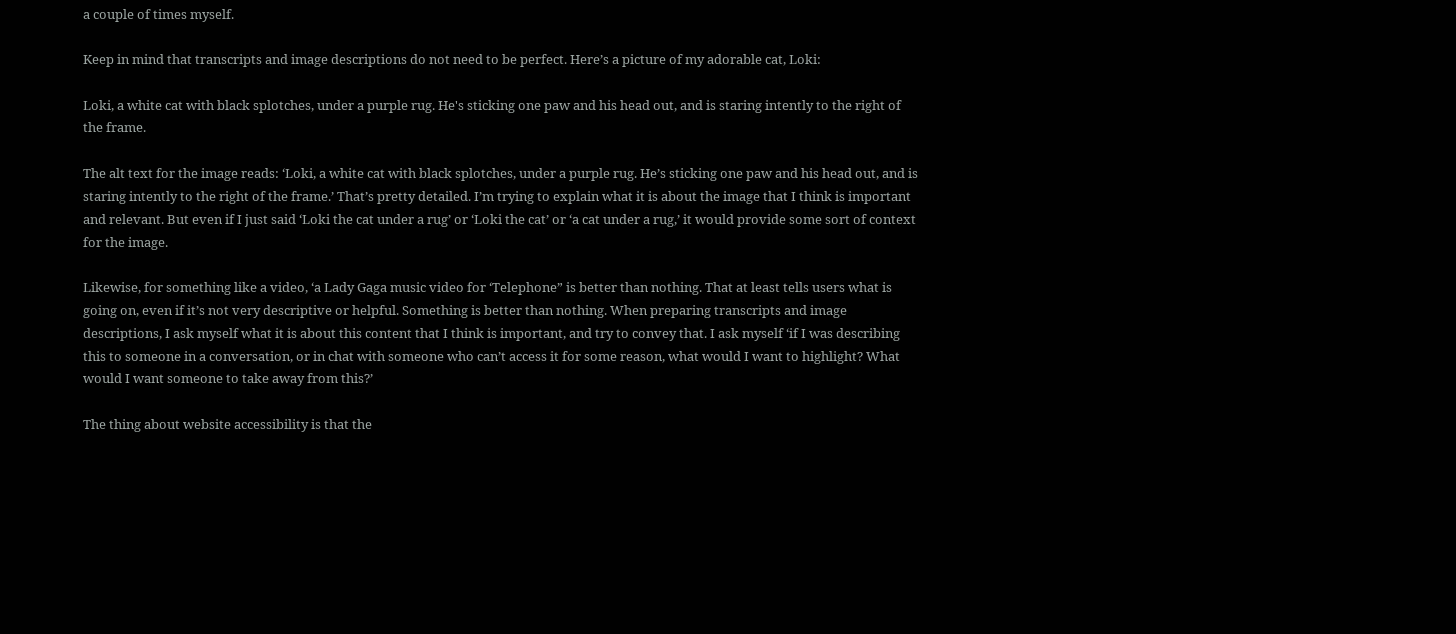a couple of times myself.

Keep in mind that transcripts and image descriptions do not need to be perfect. Here’s a picture of my adorable cat, Loki:

Loki, a white cat with black splotches, under a purple rug. He's sticking one paw and his head out, and is staring intently to the right of the frame.

The alt text for the image reads: ‘Loki, a white cat with black splotches, under a purple rug. He’s sticking one paw and his head out, and is staring intently to the right of the frame.’ That’s pretty detailed. I’m trying to explain what it is about the image that I think is important and relevant. But even if I just said ‘Loki the cat under a rug’ or ‘Loki the cat’ or ‘a cat under a rug,’ it would provide some sort of context for the image.

Likewise, for something like a video, ‘a Lady Gaga music video for ‘Telephone” is better than nothing. That at least tells users what is going on, even if it’s not very descriptive or helpful. Something is better than nothing. When preparing transcripts and image descriptions, I ask myself what it is about this content that I think is important, and try to convey that. I ask myself ‘if I was describing this to someone in a conversation, or in chat with someone who can’t access it for some reason, what would I want to highlight? What would I want someone to take away from this?’

The thing about website accessibility is that the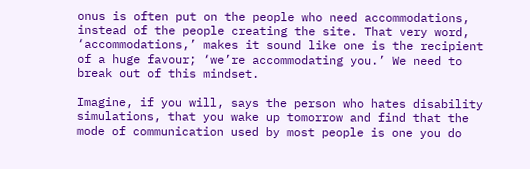onus is often put on the people who need accommodations, instead of the people creating the site. That very word, ‘accommodations,’ makes it sound like one is the recipient of a huge favour; ‘we’re accommodating you.’ We need to break out of this mindset.

Imagine, if you will, says the person who hates disability simulations, that you wake up tomorrow and find that the mode of communication used by most people is one you do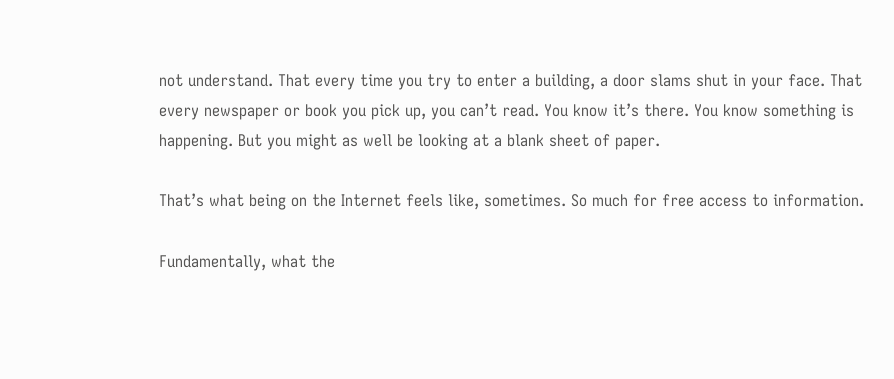not understand. That every time you try to enter a building, a door slams shut in your face. That every newspaper or book you pick up, you can’t read. You know it’s there. You know something is happening. But you might as well be looking at a blank sheet of paper.

That’s what being on the Internet feels like, sometimes. So much for free access to information.

Fundamentally, what the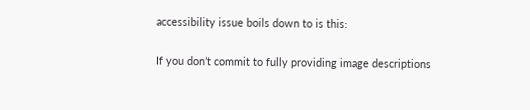accessibility issue boils down to is this:

If you don’t commit to fully providing image descriptions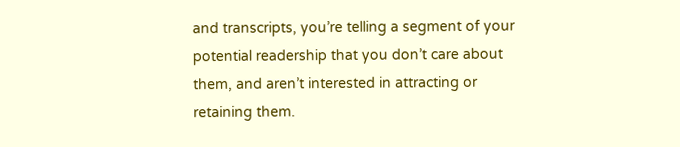and transcripts, you’re telling a segment of your potential readership that you don’t care about them, and aren’t interested in attracting or retaining them.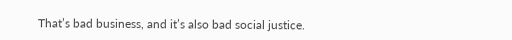That’s bad business, and it’s also bad social justice.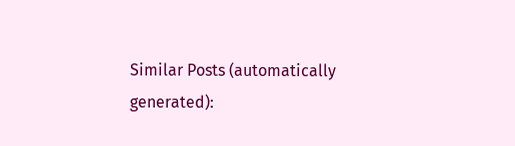Similar Posts (automatically generated):